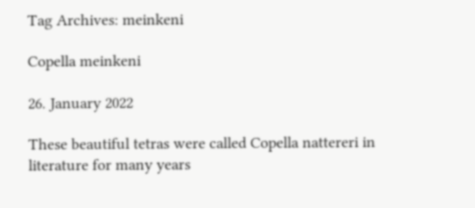Tag Archives: meinkeni

Copella meinkeni

26. January 2022

These beautiful tetras were called Copella nattereri in literature for many years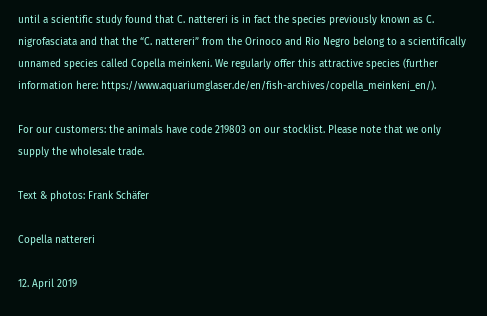until a scientific study found that C. nattereri is in fact the species previously known as C. nigrofasciata and that the “C. nattereri” from the Orinoco and Rio Negro belong to a scientifically unnamed species called Copella meinkeni. We regularly offer this attractive species (further information here: https://www.aquariumglaser.de/en/fish-archives/copella_meinkeni_en/).

For our customers: the animals have code 219803 on our stocklist. Please note that we only supply the wholesale trade.

Text & photos: Frank Schäfer

Copella nattereri

12. April 2019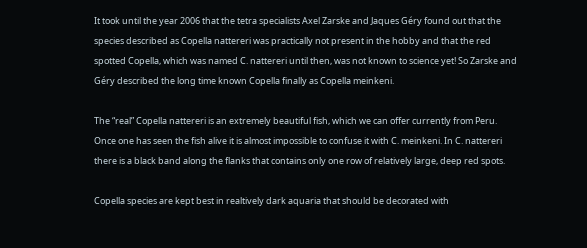It took until the year 2006 that the tetra specialists Axel Zarske and Jaques Géry found out that the species described as Copella nattereri was practically not present in the hobby and that the red spotted Copella, which was named C. nattereri until then, was not known to science yet! So Zarske and Géry described the long time known Copella finally as Copella meinkeni.

The “real” Copella nattereri is an extremely beautiful fish, which we can offer currently from Peru. Once one has seen the fish alive it is almost impossible to confuse it with C. meinkeni. In C. nattereri there is a black band along the flanks that contains only one row of relatively large, deep red spots.

Copella species are kept best in realtively dark aquaria that should be decorated with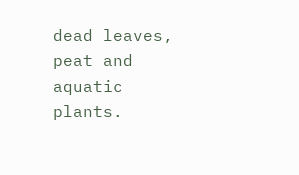dead leaves, peat and aquatic plants.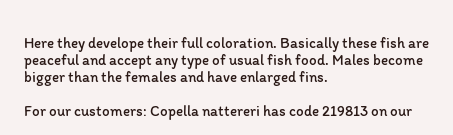Here they develope their full coloration. Basically these fish are peaceful and accept any type of usual fish food. Males become bigger than the females and have enlarged fins.

For our customers: Copella nattereri has code 219813 on our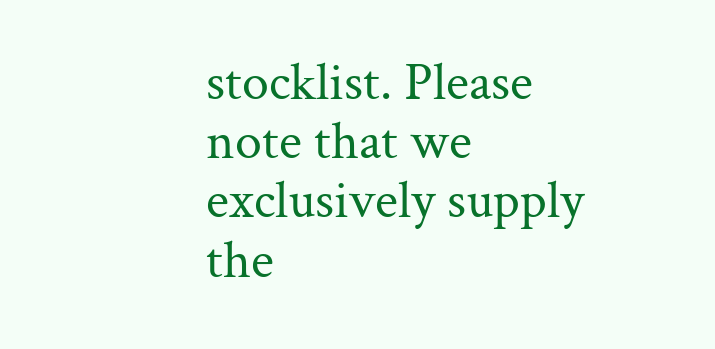stocklist. Please note that we exclusively supply the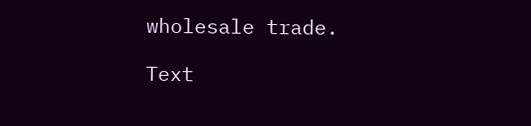wholesale trade.

Text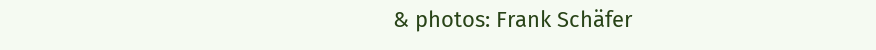& photos: Frank Schäfer